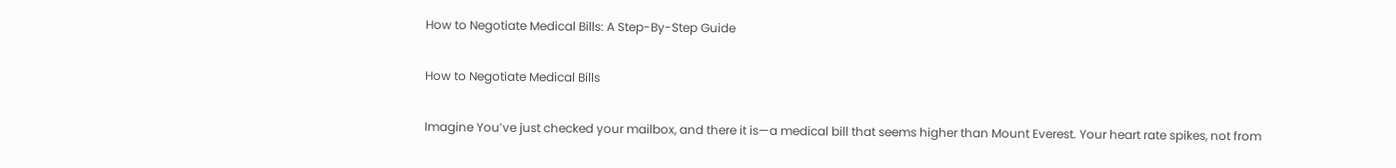How to Negotiate Medical Bills: A Step-By-Step Guide

How to Negotiate Medical Bills

Imagine You’ve just checked your mailbox, and there it is—a medical bill that seems higher than Mount Everest. Your heart rate spikes, not from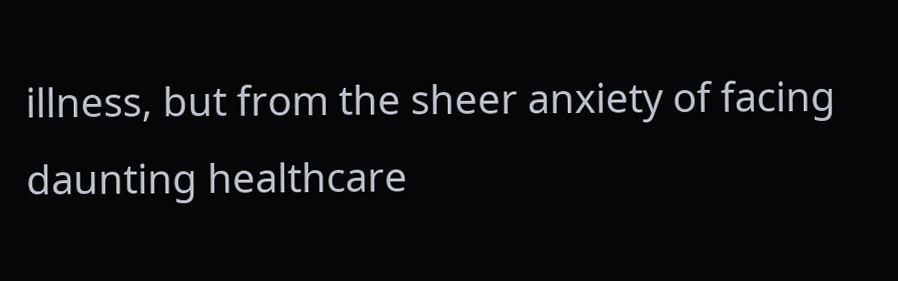illness, but from the sheer anxiety of facing daunting healthcare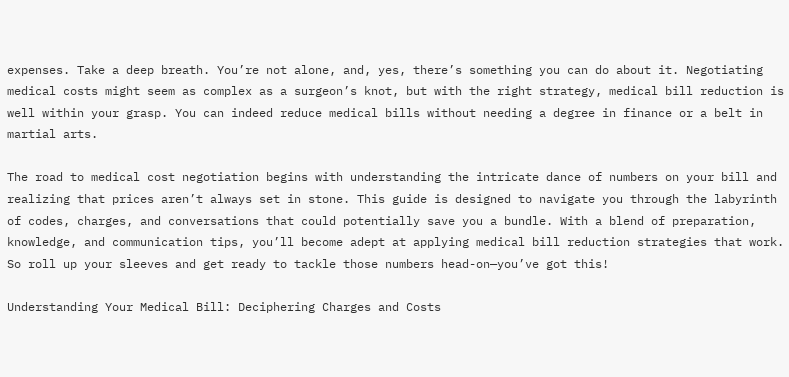expenses. Take a deep breath. You’re not alone, and, yes, there’s something you can do about it. Negotiating medical costs might seem as complex as a surgeon’s knot, but with the right strategy, medical bill reduction is well within your grasp. You can indeed reduce medical bills without needing a degree in finance or a belt in martial arts.

The road to medical cost negotiation begins with understanding the intricate dance of numbers on your bill and realizing that prices aren’t always set in stone. This guide is designed to navigate you through the labyrinth of codes, charges, and conversations that could potentially save you a bundle. With a blend of preparation, knowledge, and communication tips, you’ll become adept at applying medical bill reduction strategies that work. So roll up your sleeves and get ready to tackle those numbers head-on—you’ve got this!

Understanding Your Medical Bill: Deciphering Charges and Costs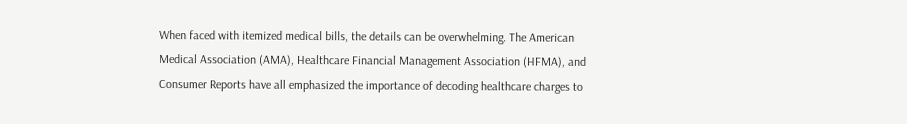When faced with itemized medical bills, the details can be overwhelming. The American Medical Association (AMA), Healthcare Financial Management Association (HFMA), and Consumer Reports have all emphasized the importance of decoding healthcare charges to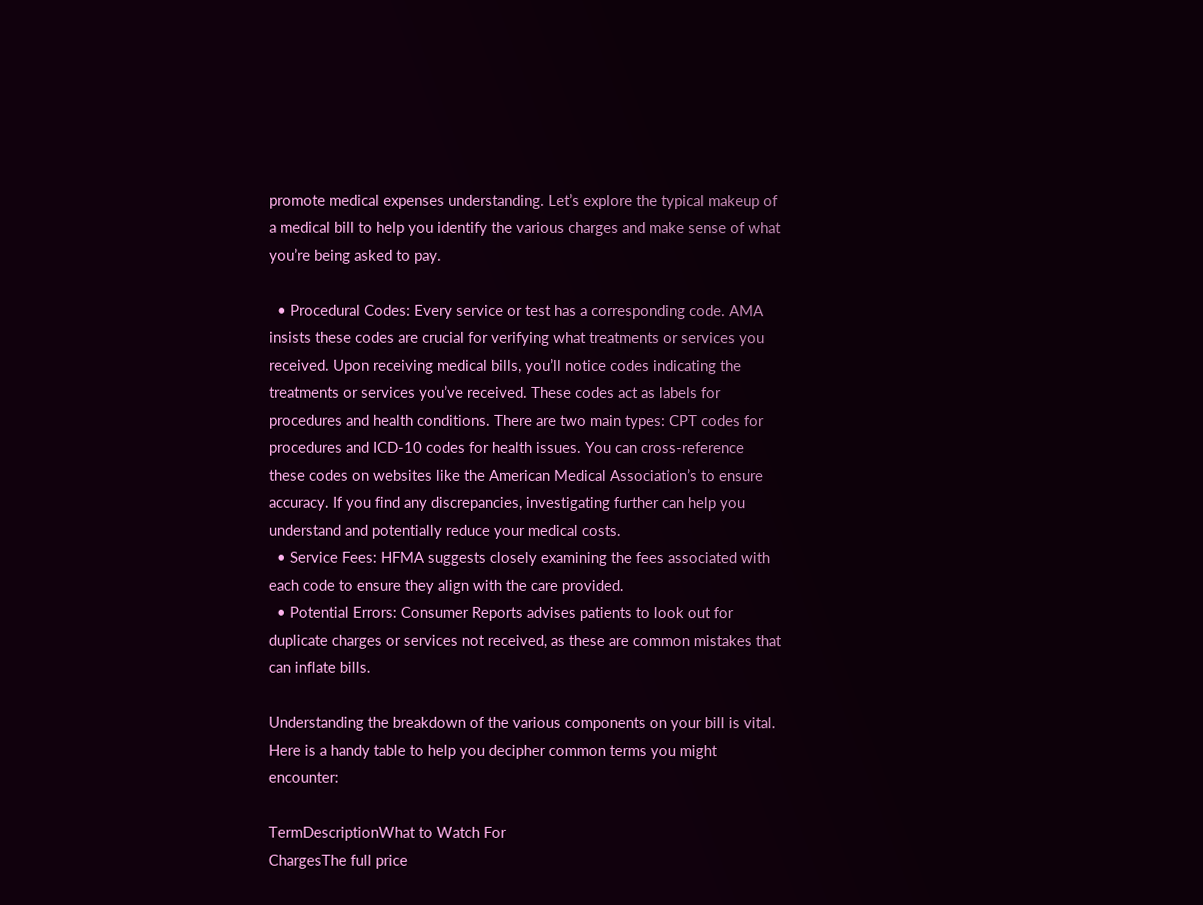promote medical expenses understanding. Let’s explore the typical makeup of a medical bill to help you identify the various charges and make sense of what you’re being asked to pay.

  • Procedural Codes: Every service or test has a corresponding code. AMA insists these codes are crucial for verifying what treatments or services you received. Upon receiving medical bills, you’ll notice codes indicating the treatments or services you’ve received. These codes act as labels for procedures and health conditions. There are two main types: CPT codes for procedures and ICD-10 codes for health issues. You can cross-reference these codes on websites like the American Medical Association’s to ensure accuracy. If you find any discrepancies, investigating further can help you understand and potentially reduce your medical costs.
  • Service Fees: HFMA suggests closely examining the fees associated with each code to ensure they align with the care provided.
  • Potential Errors: Consumer Reports advises patients to look out for duplicate charges or services not received, as these are common mistakes that can inflate bills.

Understanding the breakdown of the various components on your bill is vital. Here is a handy table to help you decipher common terms you might encounter:

TermDescriptionWhat to Watch For
ChargesThe full price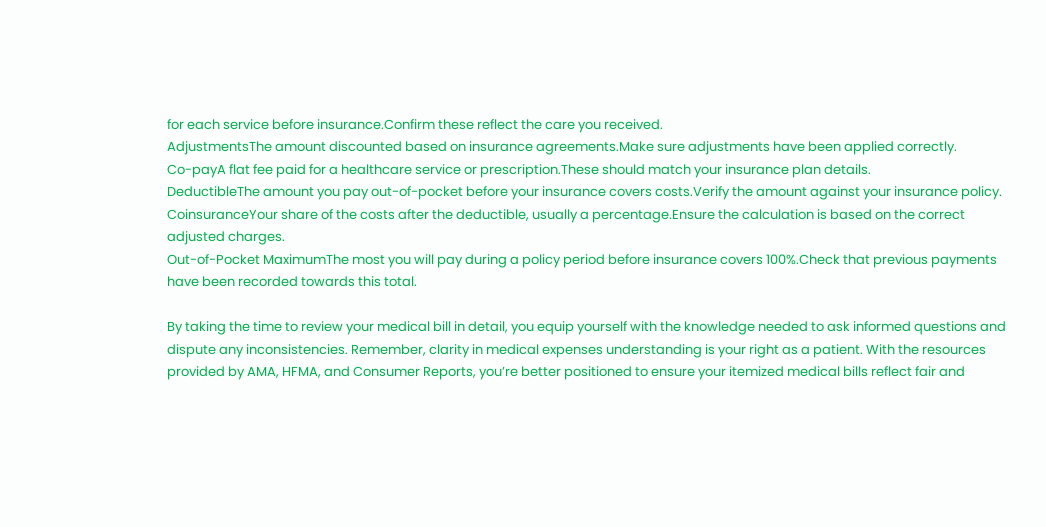for each service before insurance.Confirm these reflect the care you received.
AdjustmentsThe amount discounted based on insurance agreements.Make sure adjustments have been applied correctly.
Co-payA flat fee paid for a healthcare service or prescription.These should match your insurance plan details.
DeductibleThe amount you pay out-of-pocket before your insurance covers costs.Verify the amount against your insurance policy.
CoinsuranceYour share of the costs after the deductible, usually a percentage.Ensure the calculation is based on the correct adjusted charges.
Out-of-Pocket MaximumThe most you will pay during a policy period before insurance covers 100%.Check that previous payments have been recorded towards this total.

By taking the time to review your medical bill in detail, you equip yourself with the knowledge needed to ask informed questions and dispute any inconsistencies. Remember, clarity in medical expenses understanding is your right as a patient. With the resources provided by AMA, HFMA, and Consumer Reports, you’re better positioned to ensure your itemized medical bills reflect fair and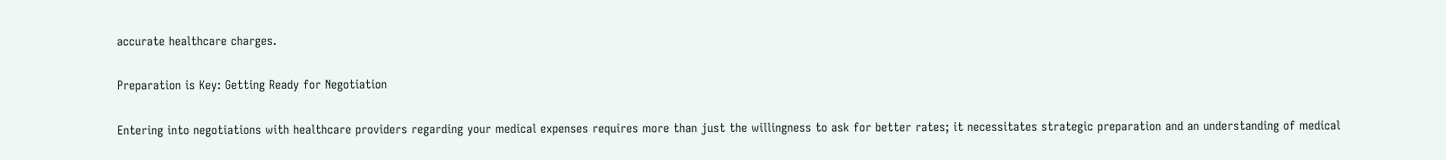accurate healthcare charges.

Preparation is Key: Getting Ready for Negotiation

Entering into negotiations with healthcare providers regarding your medical expenses requires more than just the willingness to ask for better rates; it necessitates strategic preparation and an understanding of medical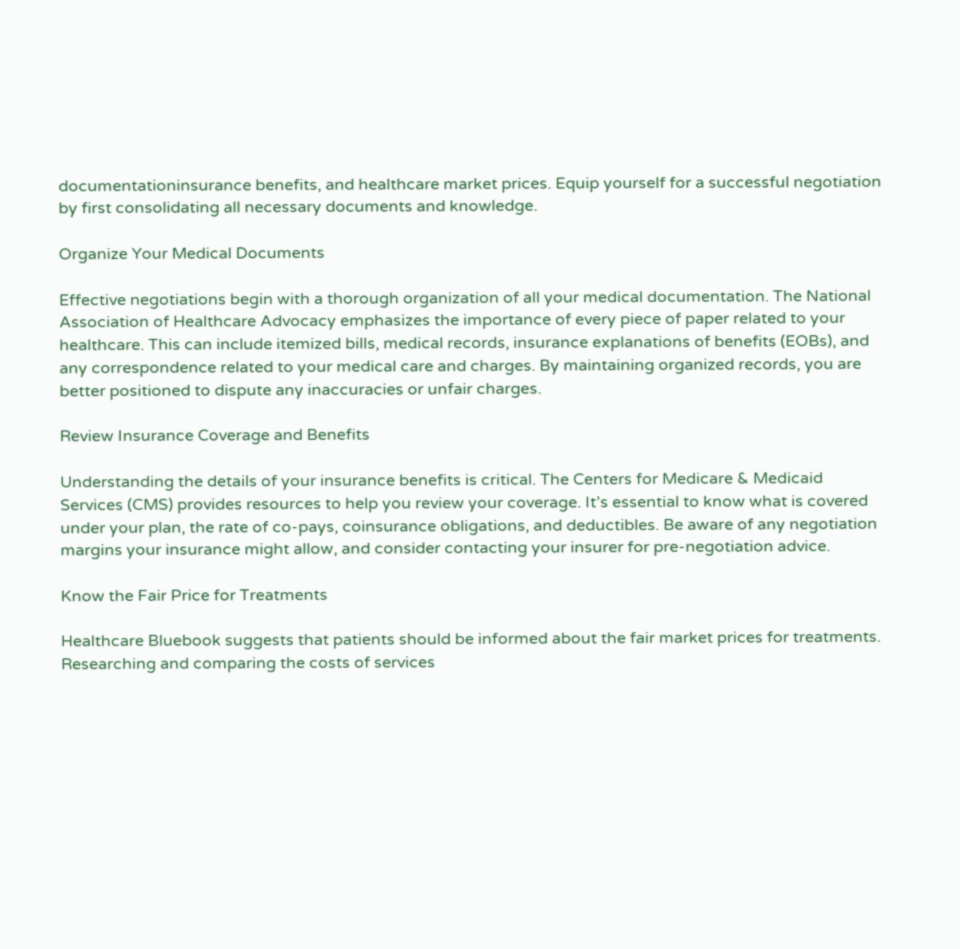documentationinsurance benefits, and healthcare market prices. Equip yourself for a successful negotiation by first consolidating all necessary documents and knowledge.

Organize Your Medical Documents

Effective negotiations begin with a thorough organization of all your medical documentation. The National Association of Healthcare Advocacy emphasizes the importance of every piece of paper related to your healthcare. This can include itemized bills, medical records, insurance explanations of benefits (EOBs), and any correspondence related to your medical care and charges. By maintaining organized records, you are better positioned to dispute any inaccuracies or unfair charges.

Review Insurance Coverage and Benefits

Understanding the details of your insurance benefits is critical. The Centers for Medicare & Medicaid Services (CMS) provides resources to help you review your coverage. It’s essential to know what is covered under your plan, the rate of co-pays, coinsurance obligations, and deductibles. Be aware of any negotiation margins your insurance might allow, and consider contacting your insurer for pre-negotiation advice.

Know the Fair Price for Treatments

Healthcare Bluebook suggests that patients should be informed about the fair market prices for treatments. Researching and comparing the costs of services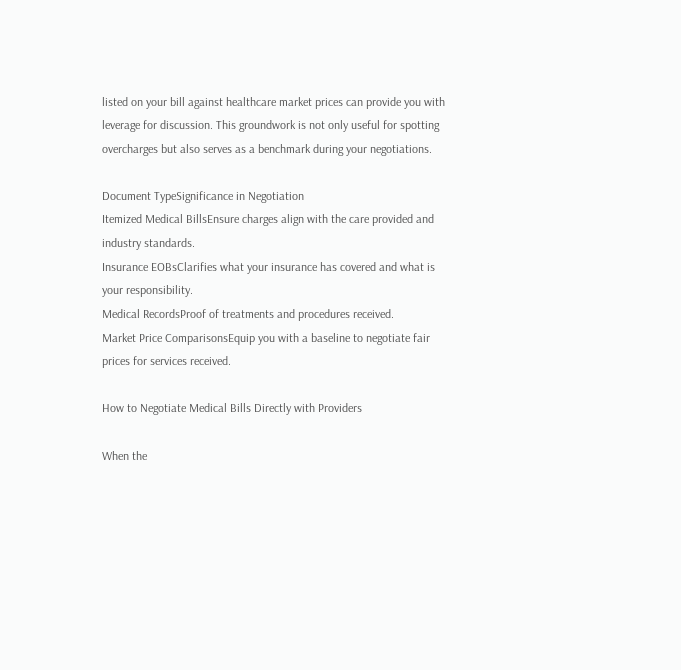listed on your bill against healthcare market prices can provide you with leverage for discussion. This groundwork is not only useful for spotting overcharges but also serves as a benchmark during your negotiations.

Document TypeSignificance in Negotiation
Itemized Medical BillsEnsure charges align with the care provided and industry standards.
Insurance EOBsClarifies what your insurance has covered and what is your responsibility.
Medical RecordsProof of treatments and procedures received.
Market Price ComparisonsEquip you with a baseline to negotiate fair prices for services received.

How to Negotiate Medical Bills Directly with Providers

When the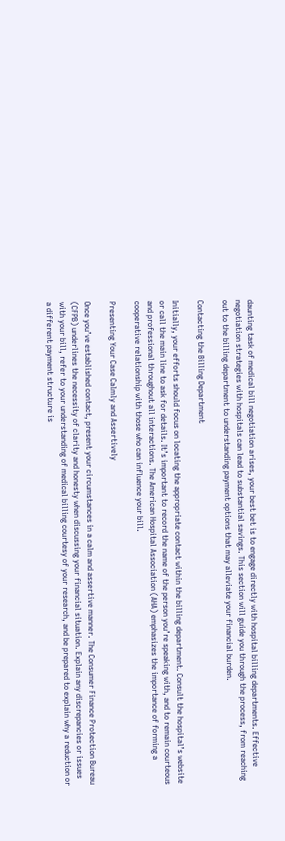daunting task of medical bill negotiation arises, your best bet is to engage directly with hospital billing departments. Effective negotiation strategies with hospitals can lead to substantial savings. This section will guide you through the process, from reaching out to the billing department to understanding payment options that may alleviate your financial burden.

Contacting the Billing Department

Initially, your efforts should focus on locating the appropriate contact within the billing department. Consult the hospital’s website or call the main line to ask for details. It’s important to record the name of the person you’re speaking with, and to remain courteous and professional throughout all interactions. The American Hospital Association (AHA) emphasizes the importance of forming a cooperative relationship with those who can influence your bill.

Presenting Your Case Calmly and Assertively

Once you’ve established contact, present your circumstances in a calm and assertive manner. The Consumer Finance Protection Bureau (CFPB) underlines the necessity of clarity and honesty when discussing your financial situation. Explain any discrepancies or issues with your bill, refer to your understanding of medical billing courtesy of your research, and be prepared to explain why a reduction or a different payment structure is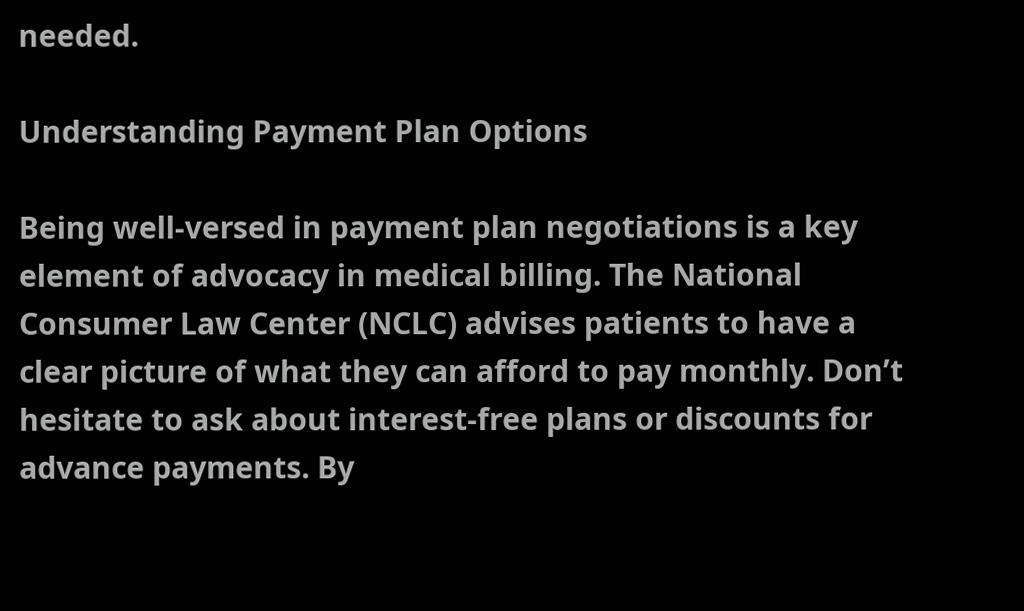needed.

Understanding Payment Plan Options

Being well-versed in payment plan negotiations is a key element of advocacy in medical billing. The National Consumer Law Center (NCLC) advises patients to have a clear picture of what they can afford to pay monthly. Don’t hesitate to ask about interest-free plans or discounts for advance payments. By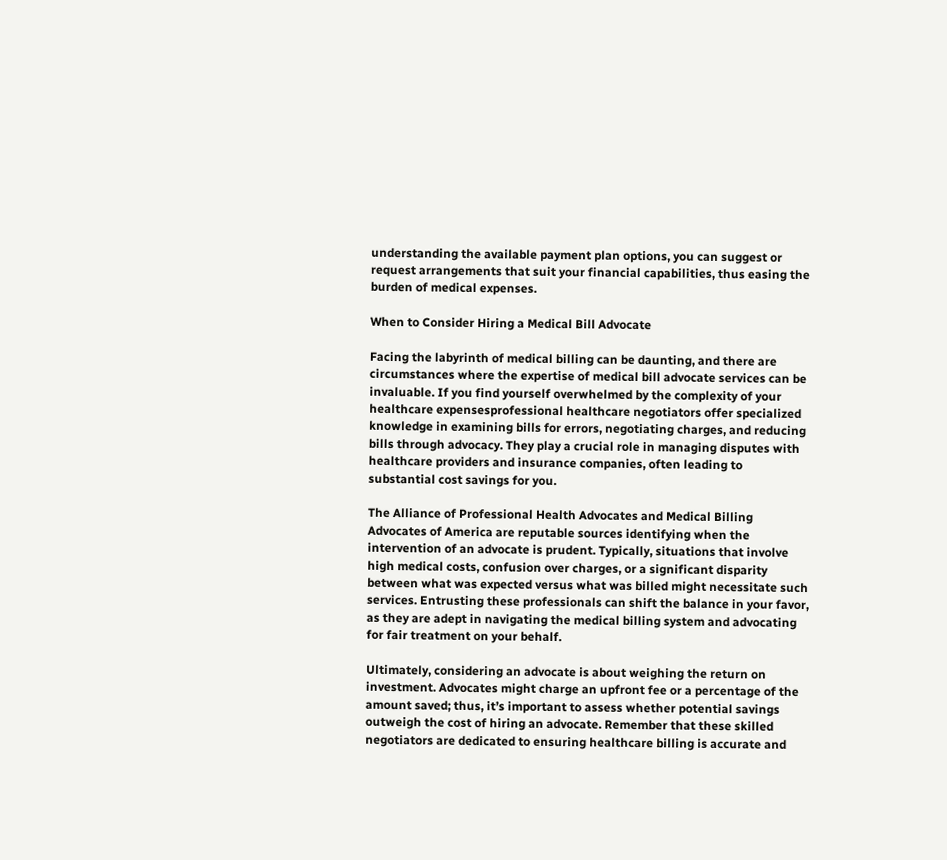understanding the available payment plan options, you can suggest or request arrangements that suit your financial capabilities, thus easing the burden of medical expenses.

When to Consider Hiring a Medical Bill Advocate

Facing the labyrinth of medical billing can be daunting, and there are circumstances where the expertise of medical bill advocate services can be invaluable. If you find yourself overwhelmed by the complexity of your healthcare expensesprofessional healthcare negotiators offer specialized knowledge in examining bills for errors, negotiating charges, and reducing bills through advocacy. They play a crucial role in managing disputes with healthcare providers and insurance companies, often leading to substantial cost savings for you.

The Alliance of Professional Health Advocates and Medical Billing Advocates of America are reputable sources identifying when the intervention of an advocate is prudent. Typically, situations that involve high medical costs, confusion over charges, or a significant disparity between what was expected versus what was billed might necessitate such services. Entrusting these professionals can shift the balance in your favor, as they are adept in navigating the medical billing system and advocating for fair treatment on your behalf.

Ultimately, considering an advocate is about weighing the return on investment. Advocates might charge an upfront fee or a percentage of the amount saved; thus, it’s important to assess whether potential savings outweigh the cost of hiring an advocate. Remember that these skilled negotiators are dedicated to ensuring healthcare billing is accurate and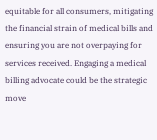equitable for all consumers, mitigating the financial strain of medical bills and ensuring you are not overpaying for services received. Engaging a medical billing advocate could be the strategic move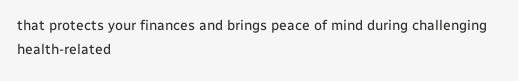that protects your finances and brings peace of mind during challenging health-related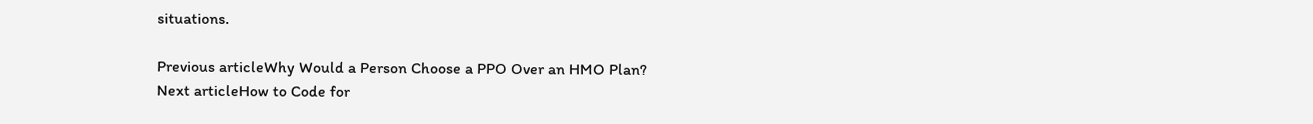situations.

Previous articleWhy Would a Person Choose a PPO Over an HMO Plan?
Next articleHow to Code for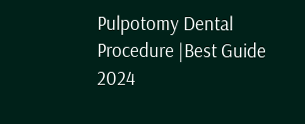Pulpotomy Dental Procedure |Best Guide 2024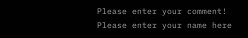Please enter your comment!
Please enter your name here